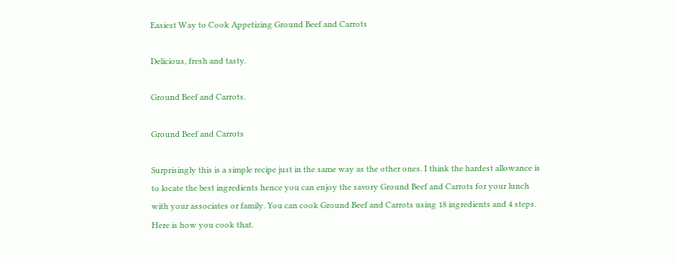Easiest Way to Cook Appetizing Ground Beef and Carrots

Delicious, fresh and tasty.

Ground Beef and Carrots.

Ground Beef and Carrots

Surprisingly this is a simple recipe just in the same way as the other ones. I think the hardest allowance is to locate the best ingredients hence you can enjoy the savory Ground Beef and Carrots for your lunch with your associates or family. You can cook Ground Beef and Carrots using 18 ingredients and 4 steps. Here is how you cook that.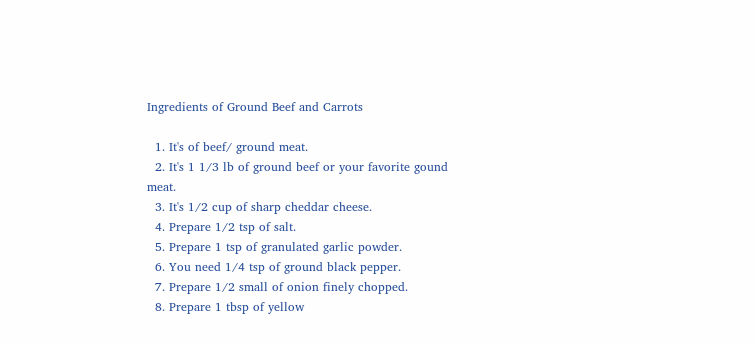Ingredients of Ground Beef and Carrots

  1. It's of beef/ ground meat.
  2. It's 1 1/3 lb of ground beef or your favorite gound meat.
  3. It's 1/2 cup of sharp cheddar cheese.
  4. Prepare 1/2 tsp of salt.
  5. Prepare 1 tsp of granulated garlic powder.
  6. You need 1/4 tsp of ground black pepper.
  7. Prepare 1/2 small of onion finely chopped.
  8. Prepare 1 tbsp of yellow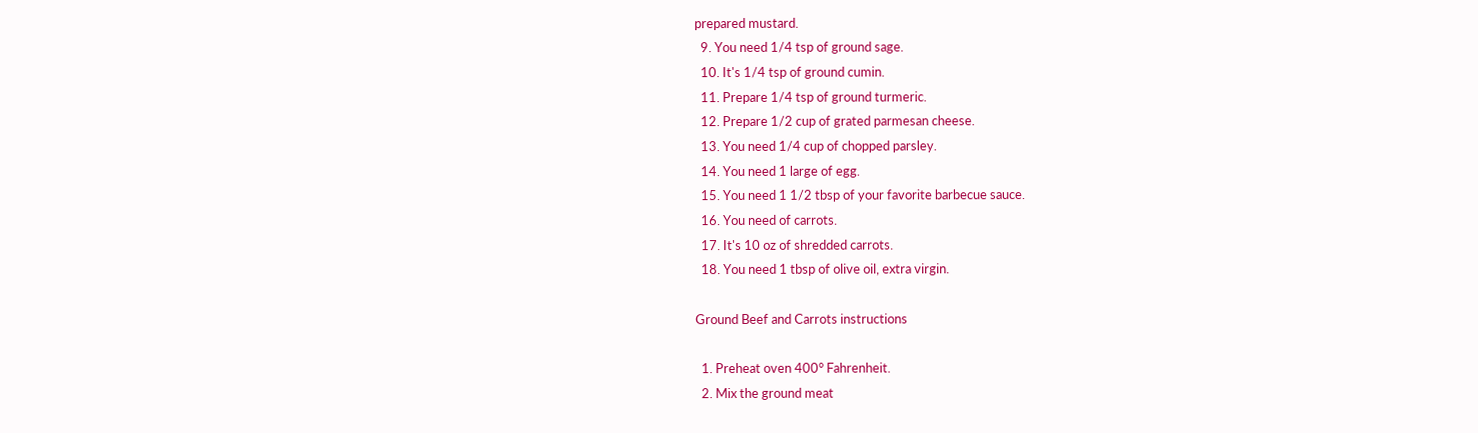prepared mustard.
  9. You need 1/4 tsp of ground sage.
  10. It's 1/4 tsp of ground cumin.
  11. Prepare 1/4 tsp of ground turmeric.
  12. Prepare 1/2 cup of grated parmesan cheese.
  13. You need 1/4 cup of chopped parsley.
  14. You need 1 large of egg.
  15. You need 1 1/2 tbsp of your favorite barbecue sauce.
  16. You need of carrots.
  17. It's 10 oz of shredded carrots.
  18. You need 1 tbsp of olive oil, extra virgin.

Ground Beef and Carrots instructions

  1. Preheat oven 400° Fahrenheit.
  2. Mix the ground meat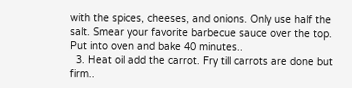with the spices, cheeses, and onions. Only use half the salt. Smear your favorite barbecue sauce over the top. Put into oven and bake 40 minutes..
  3. Heat oil add the carrot. Fry till carrots are done but firm..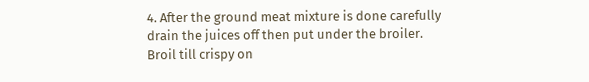4. After the ground meat mixture is done carefully drain the juices off then put under the broiler. Broil till crispy on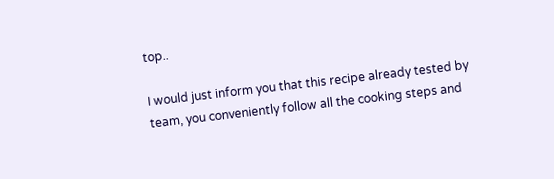top..

I would just inform you that this recipe already tested by team, you conveniently follow all the cooking steps and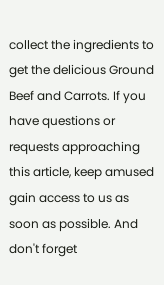collect the ingredients to get the delicious Ground Beef and Carrots. If you have questions or requests approaching this article, keep amused gain access to us as soon as possible. And don't forget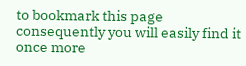to bookmark this page consequently you will easily find it once more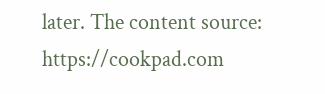later. The content source: https://cookpad.com